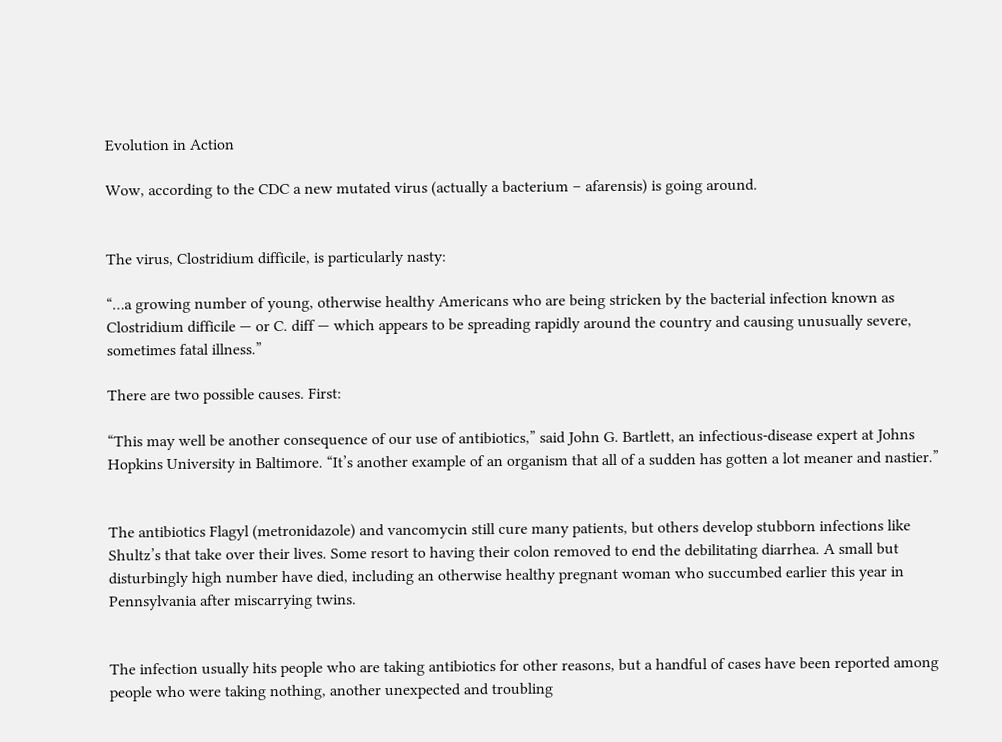Evolution in Action

Wow, according to the CDC a new mutated virus (actually a bacterium – afarensis) is going around.


The virus, Clostridium difficile, is particularly nasty:

“…a growing number of young, otherwise healthy Americans who are being stricken by the bacterial infection known as Clostridium difficile — or C. diff — which appears to be spreading rapidly around the country and causing unusually severe, sometimes fatal illness.”

There are two possible causes. First:

“This may well be another consequence of our use of antibiotics,” said John G. Bartlett, an infectious-disease expert at Johns Hopkins University in Baltimore. “It’s another example of an organism that all of a sudden has gotten a lot meaner and nastier.”


The antibiotics Flagyl (metronidazole) and vancomycin still cure many patients, but others develop stubborn infections like Shultz’s that take over their lives. Some resort to having their colon removed to end the debilitating diarrhea. A small but disturbingly high number have died, including an otherwise healthy pregnant woman who succumbed earlier this year in Pennsylvania after miscarrying twins.


The infection usually hits people who are taking antibiotics for other reasons, but a handful of cases have been reported among people who were taking nothing, another unexpected and troubling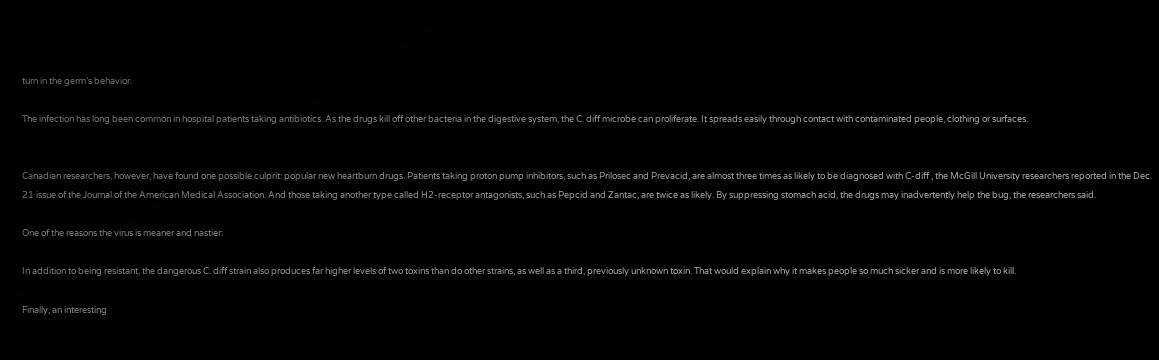turn in the germ’s behavior.

The infection has long been common in hospital patients taking antibiotics. As the drugs kill off other bacteria in the digestive system, the C. diff microbe can proliferate. It spreads easily through contact with contaminated people, clothing or surfaces.


Canadian researchers, however, have found one possible culprit: popular new heartburn drugs. Patients taking proton pump inhibitors, such as Prilosec and Prevacid, are almost three times as likely to be diagnosed with C-diff , the McGill University researchers reported in the Dec. 21 issue of the Journal of the American Medical Association. And those taking another type called H2-receptor antagonists, such as Pepcid and Zantac, are twice as likely. By suppressing stomach acid, the drugs may inadvertently help the bug, the researchers said.

One of the reasons the virus is meaner and nastier:

In addition to being resistant, the dangerous C. diff strain also produces far higher levels of two toxins than do other strains, as well as a third, previously unknown toxin. That would explain why it makes people so much sicker and is more likely to kill.

Finally, an interesting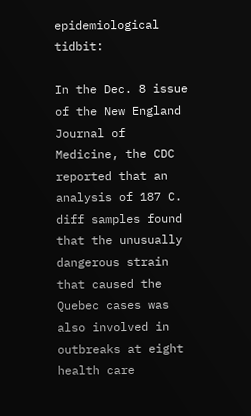epidemiological tidbit:

In the Dec. 8 issue of the New England Journal of Medicine, the CDC reported that an analysis of 187 C. diff samples found that the unusually dangerous strain that caused the Quebec cases was also involved in outbreaks at eight health care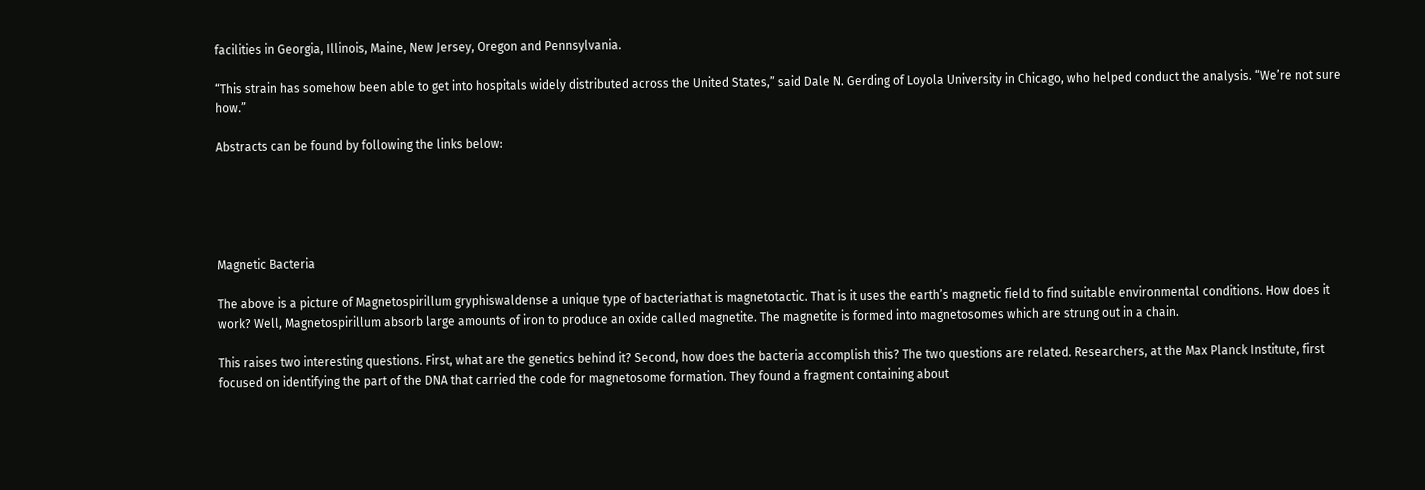facilities in Georgia, Illinois, Maine, New Jersey, Oregon and Pennsylvania.

“This strain has somehow been able to get into hospitals widely distributed across the United States,” said Dale N. Gerding of Loyola University in Chicago, who helped conduct the analysis. “We’re not sure how.”

Abstracts can be found by following the links below:





Magnetic Bacteria

The above is a picture of Magnetospirillum gryphiswaldense a unique type of bacteriathat is magnetotactic. That is it uses the earth’s magnetic field to find suitable environmental conditions. How does it work? Well, Magnetospirillum absorb large amounts of iron to produce an oxide called magnetite. The magnetite is formed into magnetosomes which are strung out in a chain.

This raises two interesting questions. First, what are the genetics behind it? Second, how does the bacteria accomplish this? The two questions are related. Researchers, at the Max Planck Institute, first focused on identifying the part of the DNA that carried the code for magnetosome formation. They found a fragment containing about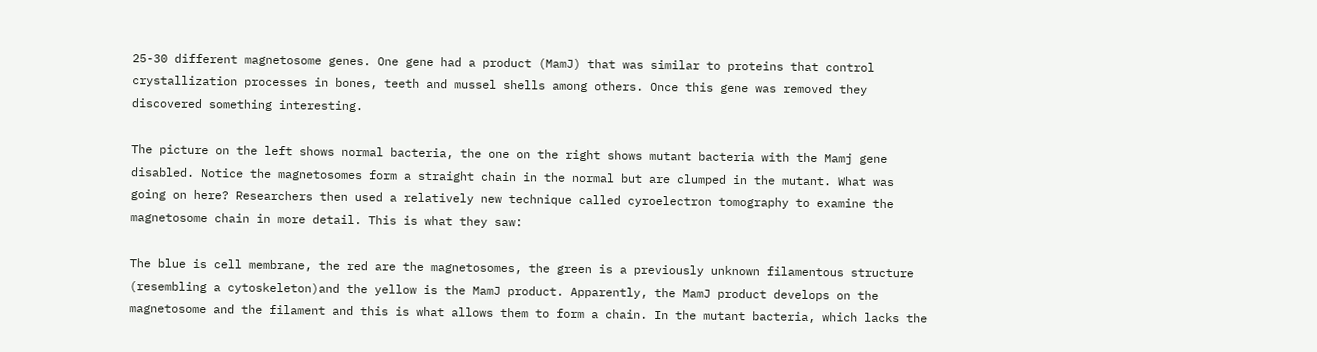25-30 different magnetosome genes. One gene had a product (MamJ) that was similar to proteins that control crystallization processes in bones, teeth and mussel shells among others. Once this gene was removed they discovered something interesting.

The picture on the left shows normal bacteria, the one on the right shows mutant bacteria with the Mamj gene disabled. Notice the magnetosomes form a straight chain in the normal but are clumped in the mutant. What was going on here? Researchers then used a relatively new technique called cyroelectron tomography to examine the magnetosome chain in more detail. This is what they saw:

The blue is cell membrane, the red are the magnetosomes, the green is a previously unknown filamentous structure (resembling a cytoskeleton)and the yellow is the MamJ product. Apparently, the MamJ product develops on the magnetosome and the filament and this is what allows them to form a chain. In the mutant bacteria, which lacks the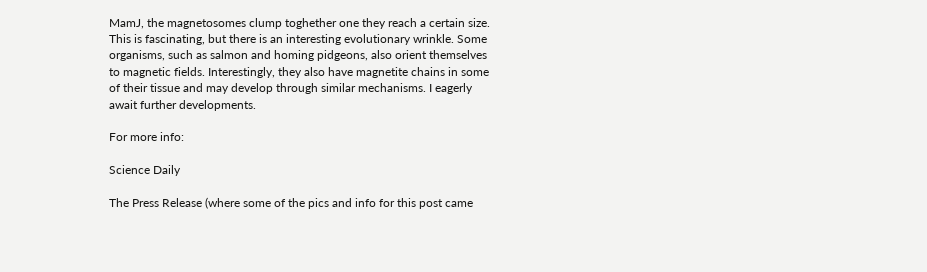MamJ, the magnetosomes clump toghether one they reach a certain size. This is fascinating, but there is an interesting evolutionary wrinkle. Some organisms, such as salmon and homing pidgeons, also orient themselves to magnetic fields. Interestingly, they also have magnetite chains in some of their tissue and may develop through similar mechanisms. I eagerly await further developments.

For more info:

Science Daily

The Press Release (where some of the pics and info for this post came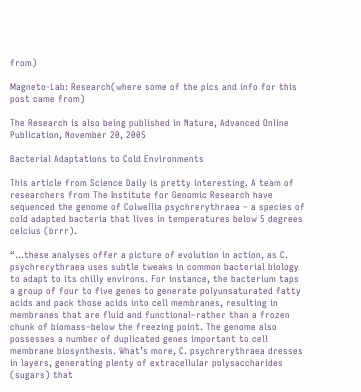from)

Magneto-Lab: Research(where some of the pics and info for this post came from)

The Research is also being published in Nature, Advanced Online Publication, November 20, 2005

Bacterial Adaptations to Cold Environments

This article from Science Daily is pretty interesting. A team of researchers from The Institute for Genomic Research have sequenced the genome of Colwellia psychrerythraea – a species of cold adapted bacteria that lives in temperatures below 5 degrees celcius (brrr).

“…these analyses offer a picture of evolution in action, as C. psychrerythraea uses subtle tweaks in common bacterial biology to adapt to its chilly environs. For instance, the bacterium taps a group of four to five genes to generate polyunsaturated fatty acids and pack those acids into cell membranes, resulting in membranes that are fluid and functional–rather than a frozen chunk of biomass–below the freezing point. The genome also possesses a number of duplicated genes important to cell membrane biosynthesis. What’s more, C. psychrerythraea dresses in layers, generating plenty of extracellular polysaccharides (sugars) that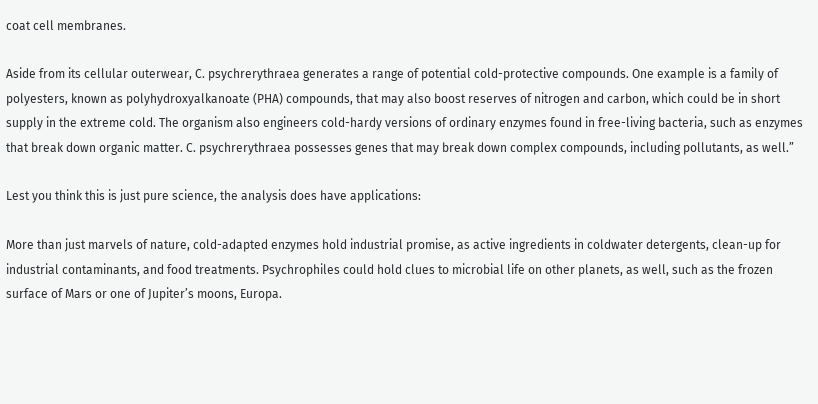coat cell membranes.

Aside from its cellular outerwear, C. psychrerythraea generates a range of potential cold-protective compounds. One example is a family of polyesters, known as polyhydroxyalkanoate (PHA) compounds, that may also boost reserves of nitrogen and carbon, which could be in short supply in the extreme cold. The organism also engineers cold-hardy versions of ordinary enzymes found in free-living bacteria, such as enzymes that break down organic matter. C. psychrerythraea possesses genes that may break down complex compounds, including pollutants, as well.”

Lest you think this is just pure science, the analysis does have applications:

More than just marvels of nature, cold-adapted enzymes hold industrial promise, as active ingredients in coldwater detergents, clean-up for industrial contaminants, and food treatments. Psychrophiles could hold clues to microbial life on other planets, as well, such as the frozen surface of Mars or one of Jupiter’s moons, Europa.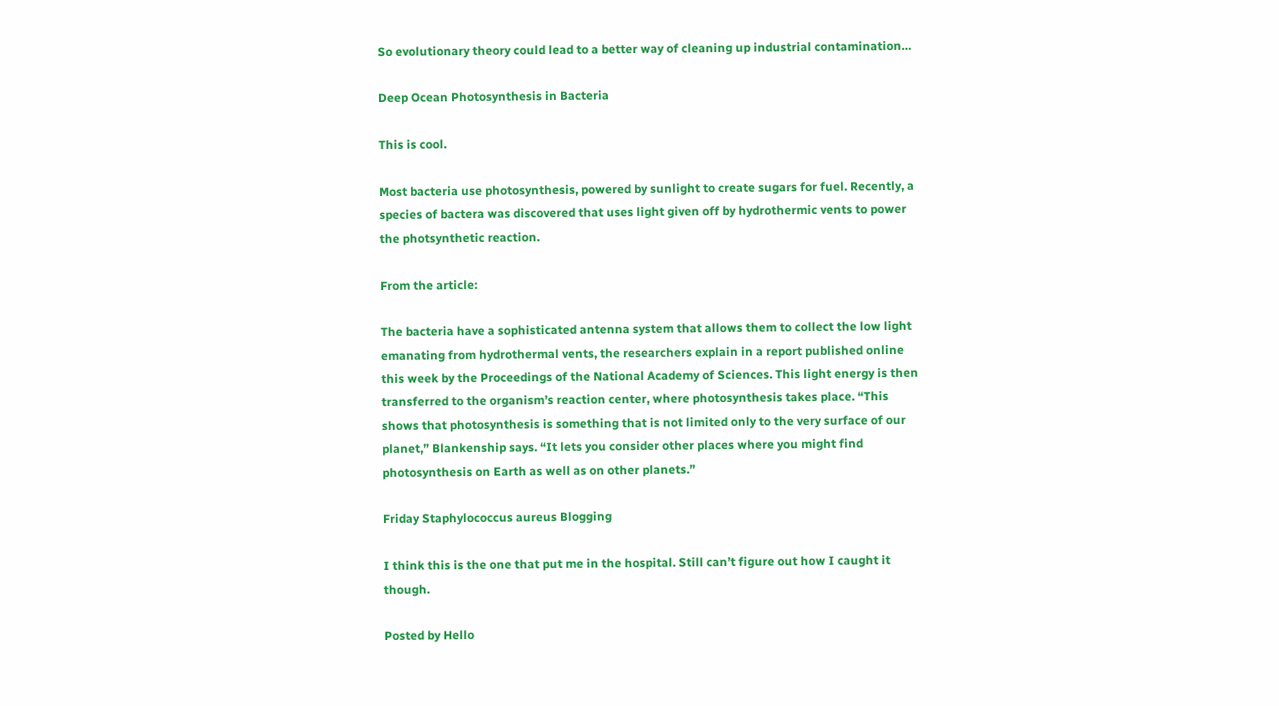So evolutionary theory could lead to a better way of cleaning up industrial contamination…

Deep Ocean Photosynthesis in Bacteria

This is cool.

Most bacteria use photosynthesis, powered by sunlight to create sugars for fuel. Recently, a species of bactera was discovered that uses light given off by hydrothermic vents to power the photsynthetic reaction.

From the article:

The bacteria have a sophisticated antenna system that allows them to collect the low light emanating from hydrothermal vents, the researchers explain in a report published online this week by the Proceedings of the National Academy of Sciences. This light energy is then transferred to the organism’s reaction center, where photosynthesis takes place. “This shows that photosynthesis is something that is not limited only to the very surface of our planet,” Blankenship says. “It lets you consider other places where you might find photosynthesis on Earth as well as on other planets.”

Friday Staphylococcus aureus Blogging

I think this is the one that put me in the hospital. Still can’t figure out how I caught it though.

Posted by Hello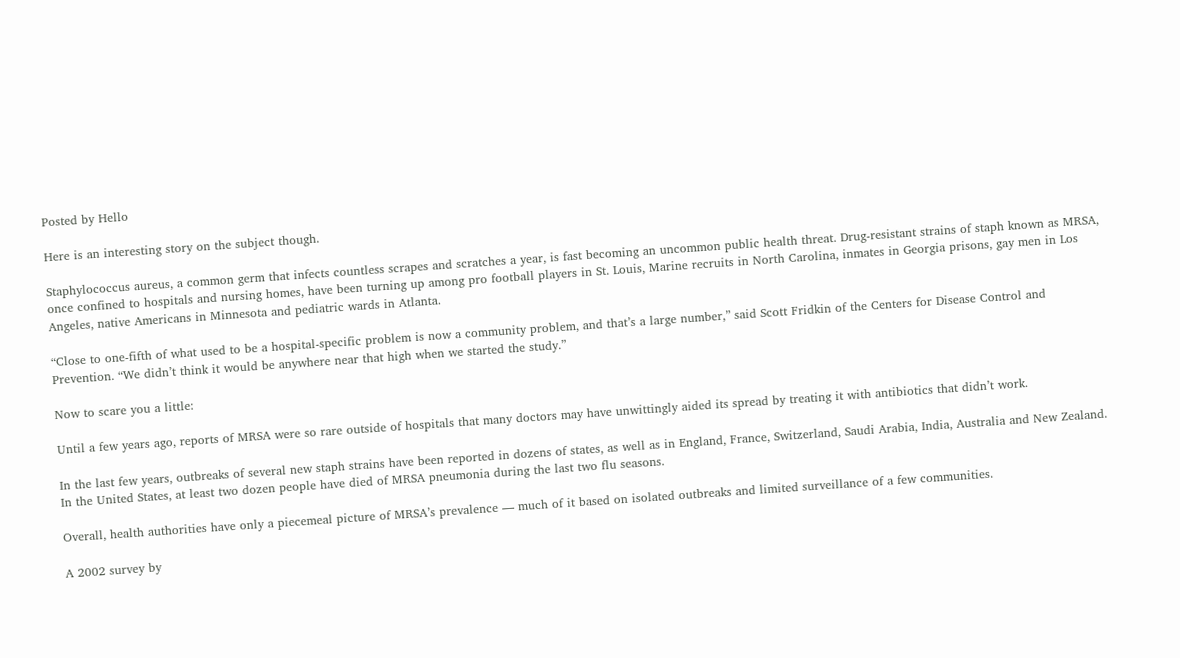Posted by Hello

Here is an interesting story on the subject though.

Staphylococcus aureus, a common germ that infects countless scrapes and scratches a year, is fast becoming an uncommon public health threat. Drug-resistant strains of staph known as MRSA, once confined to hospitals and nursing homes, have been turning up among pro football players in St. Louis, Marine recruits in North Carolina, inmates in Georgia prisons, gay men in Los Angeles, native Americans in Minnesota and pediatric wards in Atlanta.

“Close to one-fifth of what used to be a hospital-specific problem is now a community problem, and that’s a large number,” said Scott Fridkin of the Centers for Disease Control and Prevention. “We didn’t think it would be anywhere near that high when we started the study.”

Now to scare you a little:

Until a few years ago, reports of MRSA were so rare outside of hospitals that many doctors may have unwittingly aided its spread by treating it with antibiotics that didn’t work.

In the last few years, outbreaks of several new staph strains have been reported in dozens of states, as well as in England, France, Switzerland, Saudi Arabia, India, Australia and New Zealand. In the United States, at least two dozen people have died of MRSA pneumonia during the last two flu seasons.

Overall, health authorities have only a piecemeal picture of MRSA’s prevalence — much of it based on isolated outbreaks and limited surveillance of a few communities.

A 2002 survey by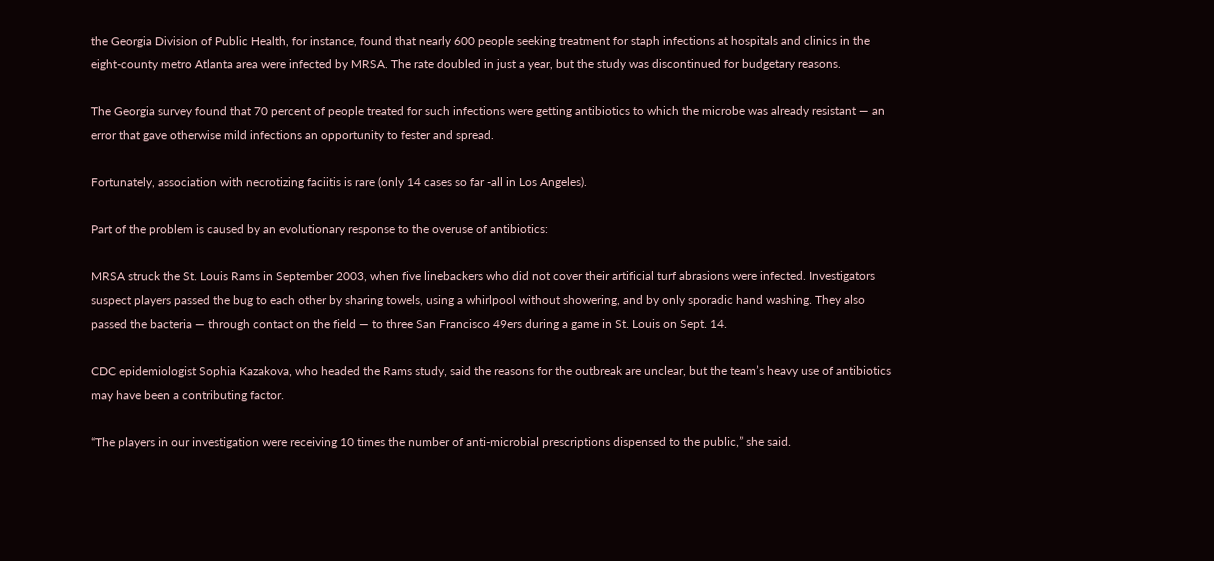the Georgia Division of Public Health, for instance, found that nearly 600 people seeking treatment for staph infections at hospitals and clinics in the eight-county metro Atlanta area were infected by MRSA. The rate doubled in just a year, but the study was discontinued for budgetary reasons.

The Georgia survey found that 70 percent of people treated for such infections were getting antibiotics to which the microbe was already resistant — an error that gave otherwise mild infections an opportunity to fester and spread.

Fortunately, association with necrotizing faciitis is rare (only 14 cases so far -all in Los Angeles).

Part of the problem is caused by an evolutionary response to the overuse of antibiotics:

MRSA struck the St. Louis Rams in September 2003, when five linebackers who did not cover their artificial turf abrasions were infected. Investigators suspect players passed the bug to each other by sharing towels, using a whirlpool without showering, and by only sporadic hand washing. They also passed the bacteria — through contact on the field — to three San Francisco 49ers during a game in St. Louis on Sept. 14.

CDC epidemiologist Sophia Kazakova, who headed the Rams study, said the reasons for the outbreak are unclear, but the team’s heavy use of antibiotics may have been a contributing factor.

“The players in our investigation were receiving 10 times the number of anti-microbial prescriptions dispensed to the public,” she said.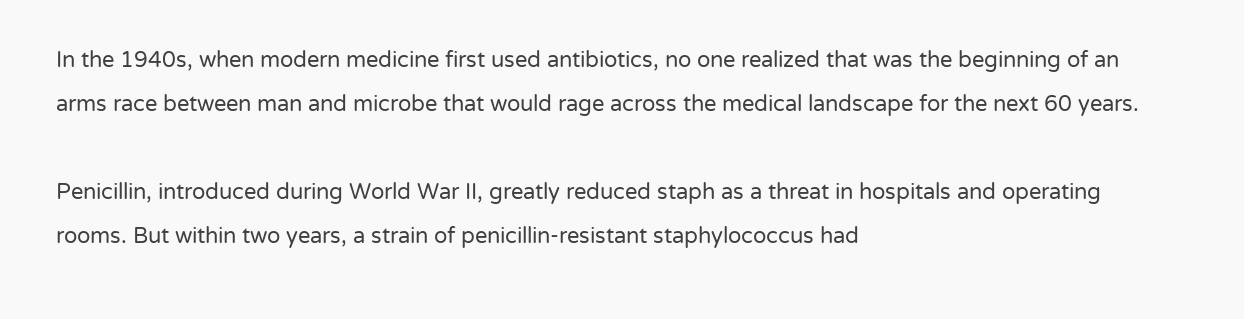In the 1940s, when modern medicine first used antibiotics, no one realized that was the beginning of an arms race between man and microbe that would rage across the medical landscape for the next 60 years.

Penicillin, introduced during World War II, greatly reduced staph as a threat in hospitals and operating rooms. But within two years, a strain of penicillin-resistant staphylococcus had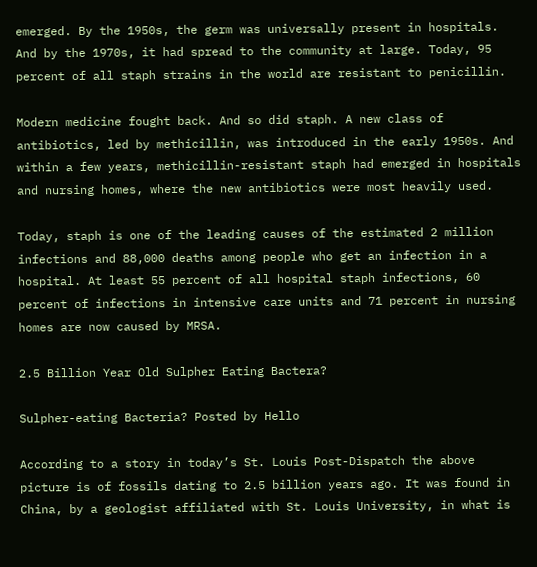emerged. By the 1950s, the germ was universally present in hospitals. And by the 1970s, it had spread to the community at large. Today, 95 percent of all staph strains in the world are resistant to penicillin.

Modern medicine fought back. And so did staph. A new class of antibiotics, led by methicillin, was introduced in the early 1950s. And within a few years, methicillin-resistant staph had emerged in hospitals and nursing homes, where the new antibiotics were most heavily used.

Today, staph is one of the leading causes of the estimated 2 million infections and 88,000 deaths among people who get an infection in a hospital. At least 55 percent of all hospital staph infections, 60 percent of infections in intensive care units and 71 percent in nursing homes are now caused by MRSA.

2.5 Billion Year Old Sulpher Eating Bactera?

Sulpher-eating Bacteria? Posted by Hello

According to a story in today’s St. Louis Post-Dispatch the above picture is of fossils dating to 2.5 billion years ago. It was found in China, by a geologist affiliated with St. Louis University, in what is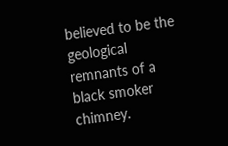believed to be the geological remnants of a black smoker chimney.